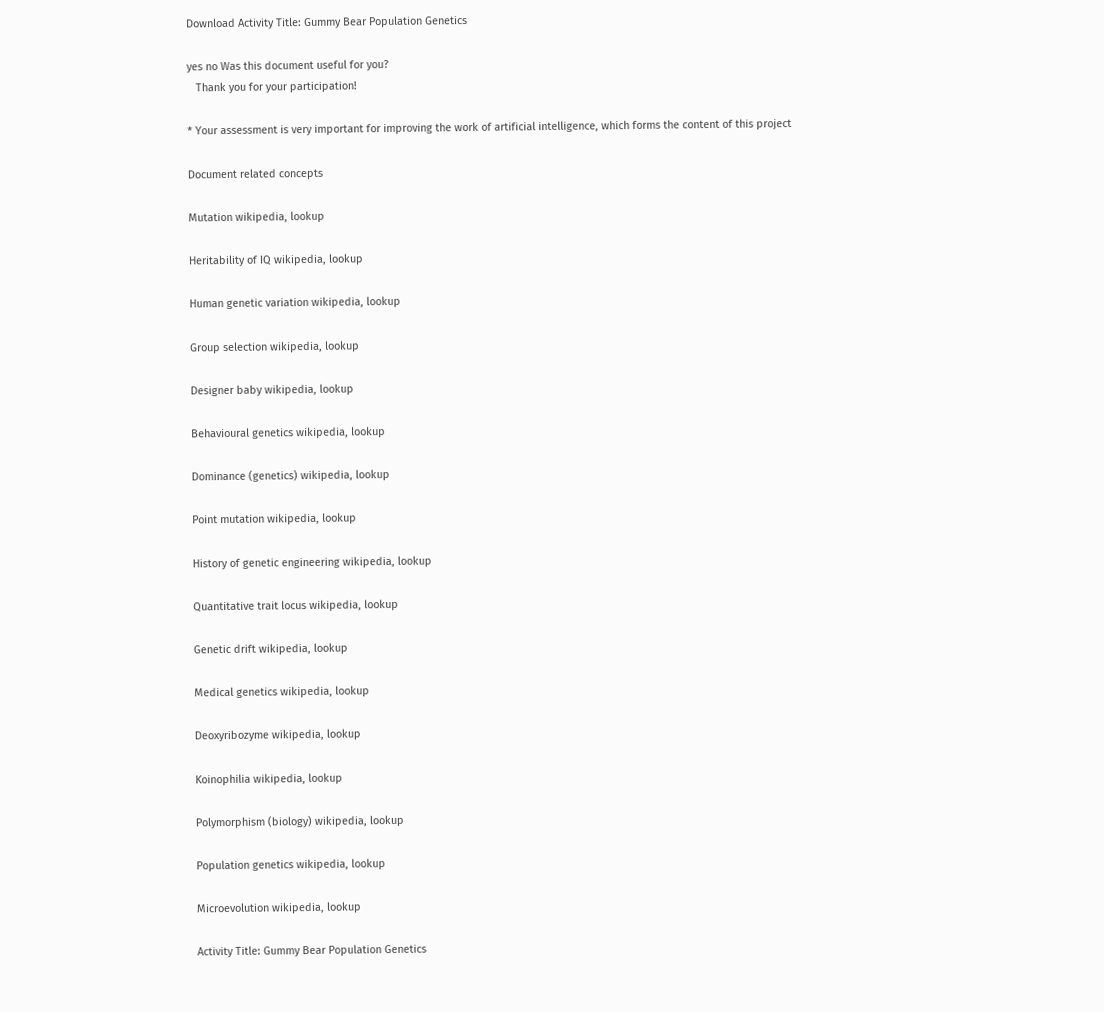Download Activity Title: Gummy Bear Population Genetics

yes no Was this document useful for you?
   Thank you for your participation!

* Your assessment is very important for improving the work of artificial intelligence, which forms the content of this project

Document related concepts

Mutation wikipedia, lookup

Heritability of IQ wikipedia, lookup

Human genetic variation wikipedia, lookup

Group selection wikipedia, lookup

Designer baby wikipedia, lookup

Behavioural genetics wikipedia, lookup

Dominance (genetics) wikipedia, lookup

Point mutation wikipedia, lookup

History of genetic engineering wikipedia, lookup

Quantitative trait locus wikipedia, lookup

Genetic drift wikipedia, lookup

Medical genetics wikipedia, lookup

Deoxyribozyme wikipedia, lookup

Koinophilia wikipedia, lookup

Polymorphism (biology) wikipedia, lookup

Population genetics wikipedia, lookup

Microevolution wikipedia, lookup

Activity Title: Gummy Bear Population Genetics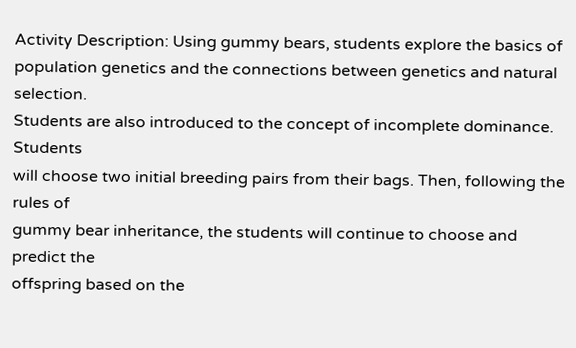Activity Description: Using gummy bears, students explore the basics of
population genetics and the connections between genetics and natural selection.
Students are also introduced to the concept of incomplete dominance. Students
will choose two initial breeding pairs from their bags. Then, following the rules of
gummy bear inheritance, the students will continue to choose and predict the
offspring based on the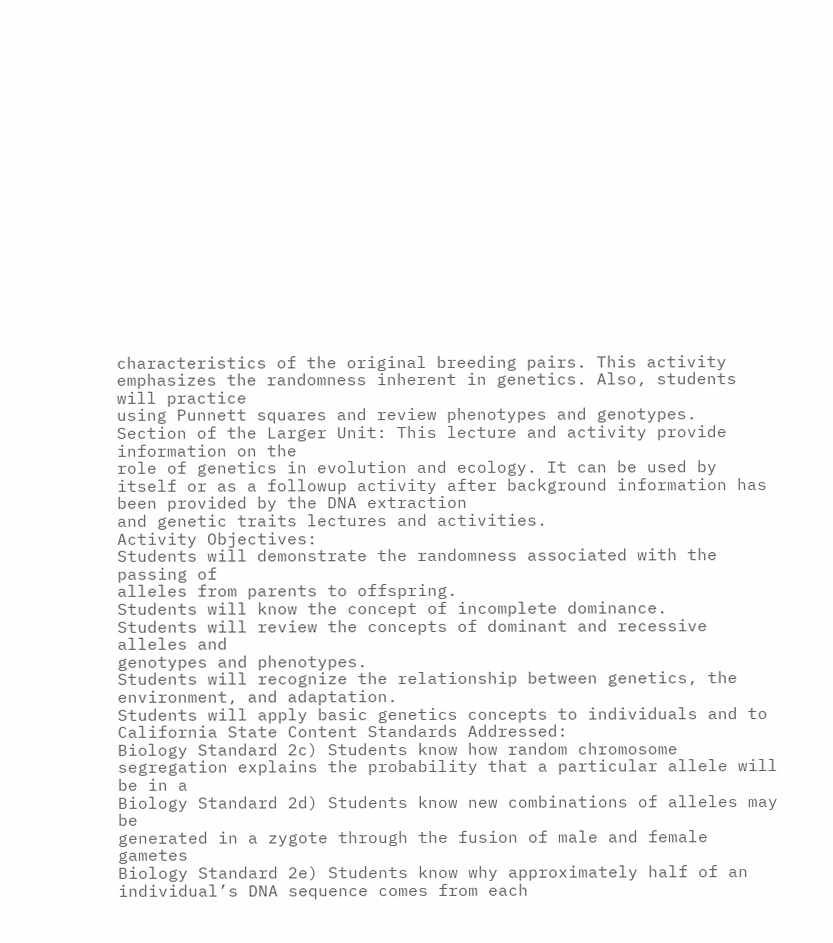characteristics of the original breeding pairs. This activity
emphasizes the randomness inherent in genetics. Also, students will practice
using Punnett squares and review phenotypes and genotypes.
Section of the Larger Unit: This lecture and activity provide information on the
role of genetics in evolution and ecology. It can be used by itself or as a followup activity after background information has been provided by the DNA extraction
and genetic traits lectures and activities.
Activity Objectives:
Students will demonstrate the randomness associated with the passing of
alleles from parents to offspring.
Students will know the concept of incomplete dominance.
Students will review the concepts of dominant and recessive alleles and
genotypes and phenotypes.
Students will recognize the relationship between genetics, the
environment, and adaptation.
Students will apply basic genetics concepts to individuals and to
California State Content Standards Addressed:
Biology Standard 2c) Students know how random chromosome
segregation explains the probability that a particular allele will be in a
Biology Standard 2d) Students know new combinations of alleles may be
generated in a zygote through the fusion of male and female gametes
Biology Standard 2e) Students know why approximately half of an
individual’s DNA sequence comes from each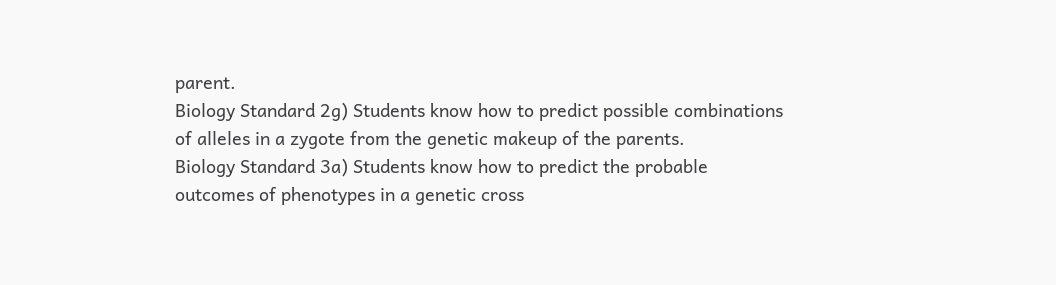parent.
Biology Standard 2g) Students know how to predict possible combinations
of alleles in a zygote from the genetic makeup of the parents.
Biology Standard 3a) Students know how to predict the probable
outcomes of phenotypes in a genetic cross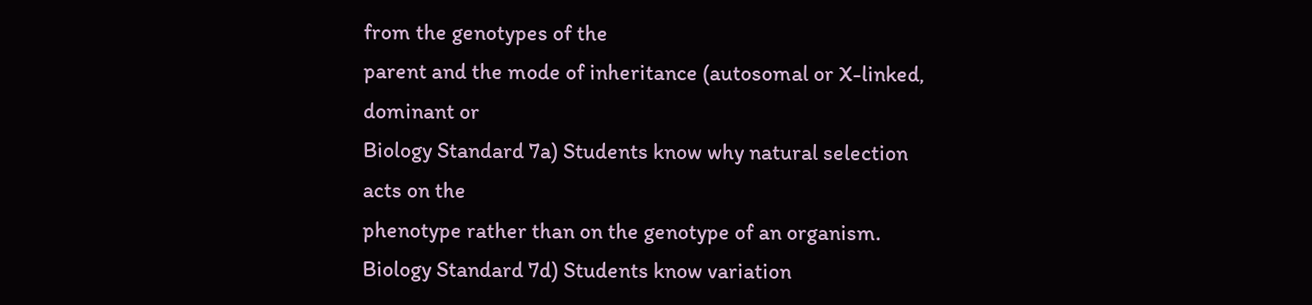from the genotypes of the
parent and the mode of inheritance (autosomal or X-linked, dominant or
Biology Standard 7a) Students know why natural selection acts on the
phenotype rather than on the genotype of an organism.
Biology Standard 7d) Students know variation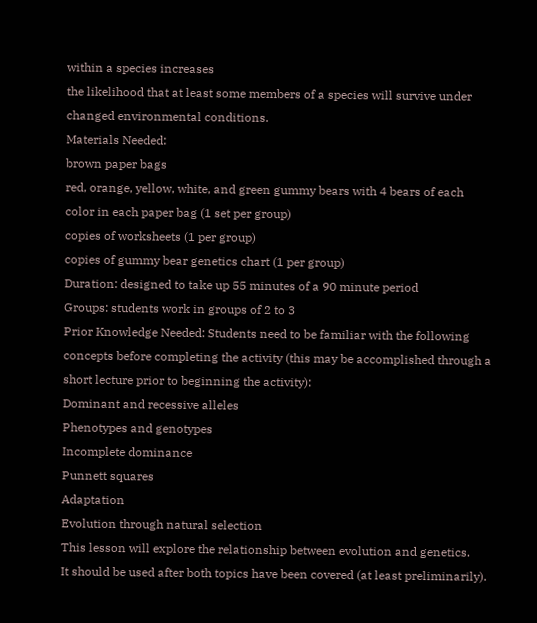within a species increases
the likelihood that at least some members of a species will survive under
changed environmental conditions.
Materials Needed:
brown paper bags
red, orange, yellow, white, and green gummy bears with 4 bears of each
color in each paper bag (1 set per group)
copies of worksheets (1 per group)
copies of gummy bear genetics chart (1 per group)
Duration: designed to take up 55 minutes of a 90 minute period
Groups: students work in groups of 2 to 3
Prior Knowledge Needed: Students need to be familiar with the following
concepts before completing the activity (this may be accomplished through a
short lecture prior to beginning the activity):
Dominant and recessive alleles
Phenotypes and genotypes
Incomplete dominance
Punnett squares
Adaptation
Evolution through natural selection
This lesson will explore the relationship between evolution and genetics.
It should be used after both topics have been covered (at least preliminarily).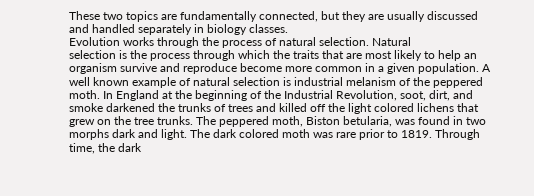These two topics are fundamentally connected, but they are usually discussed
and handled separately in biology classes.
Evolution works through the process of natural selection. Natural
selection is the process through which the traits that are most likely to help an
organism survive and reproduce become more common in a given population. A
well known example of natural selection is industrial melanism of the peppered
moth. In England at the beginning of the Industrial Revolution, soot, dirt, and
smoke darkened the trunks of trees and killed off the light colored lichens that
grew on the tree trunks. The peppered moth, Biston betularia, was found in two
morphs dark and light. The dark colored moth was rare prior to 1819. Through
time, the dark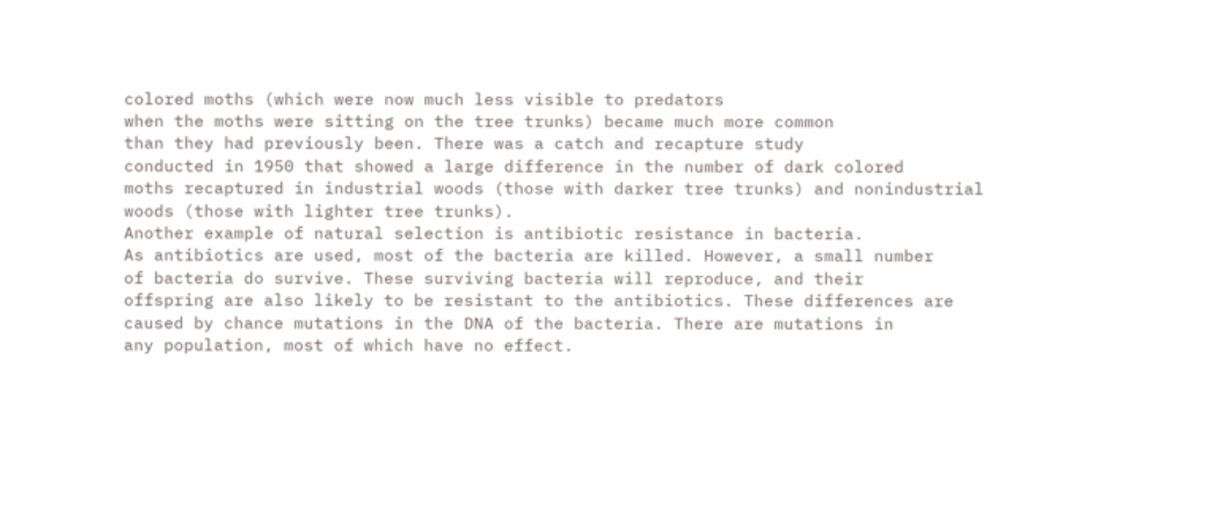colored moths (which were now much less visible to predators
when the moths were sitting on the tree trunks) became much more common
than they had previously been. There was a catch and recapture study
conducted in 1950 that showed a large difference in the number of dark colored
moths recaptured in industrial woods (those with darker tree trunks) and nonindustrial woods (those with lighter tree trunks).
Another example of natural selection is antibiotic resistance in bacteria.
As antibiotics are used, most of the bacteria are killed. However, a small number
of bacteria do survive. These surviving bacteria will reproduce, and their
offspring are also likely to be resistant to the antibiotics. These differences are
caused by chance mutations in the DNA of the bacteria. There are mutations in
any population, most of which have no effect.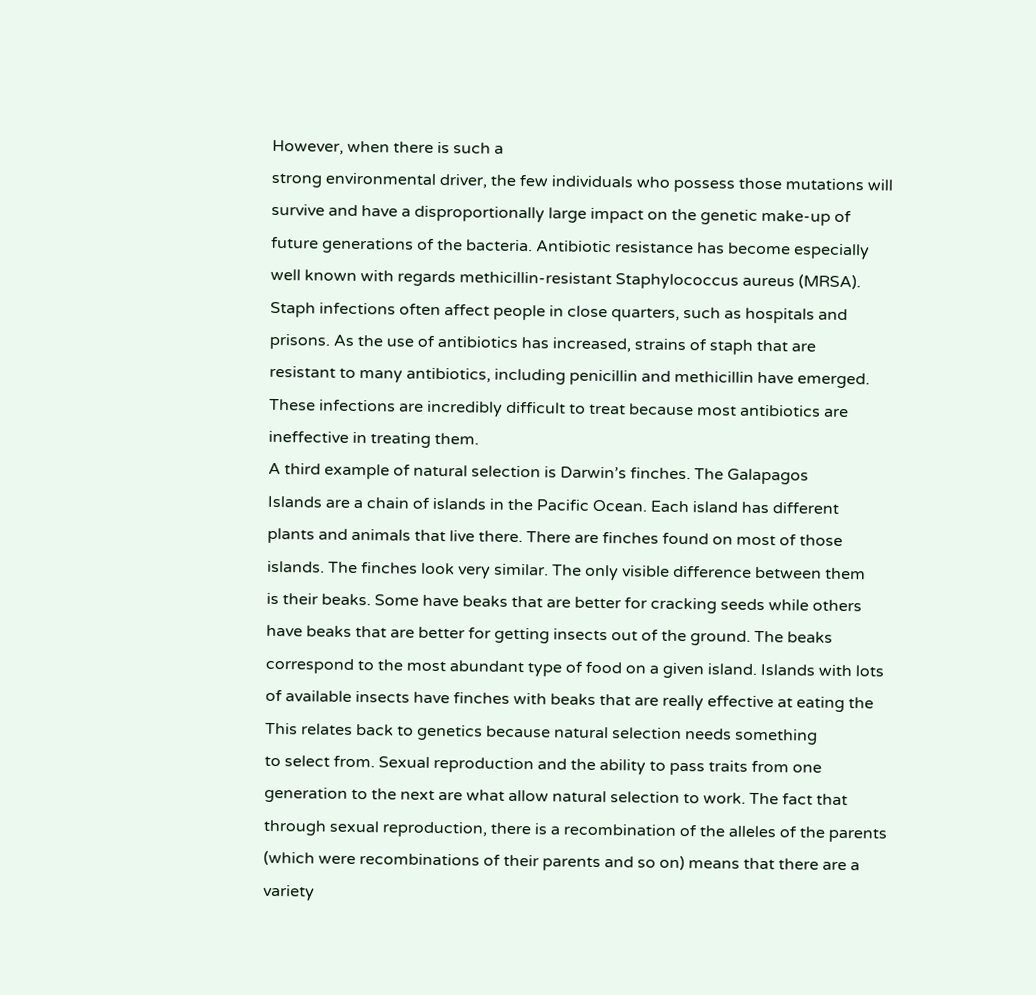However, when there is such a
strong environmental driver, the few individuals who possess those mutations will
survive and have a disproportionally large impact on the genetic make-up of
future generations of the bacteria. Antibiotic resistance has become especially
well known with regards methicillin-resistant Staphylococcus aureus (MRSA).
Staph infections often affect people in close quarters, such as hospitals and
prisons. As the use of antibiotics has increased, strains of staph that are
resistant to many antibiotics, including penicillin and methicillin have emerged.
These infections are incredibly difficult to treat because most antibiotics are
ineffective in treating them.
A third example of natural selection is Darwin’s finches. The Galapagos
Islands are a chain of islands in the Pacific Ocean. Each island has different
plants and animals that live there. There are finches found on most of those
islands. The finches look very similar. The only visible difference between them
is their beaks. Some have beaks that are better for cracking seeds while others
have beaks that are better for getting insects out of the ground. The beaks
correspond to the most abundant type of food on a given island. Islands with lots
of available insects have finches with beaks that are really effective at eating the
This relates back to genetics because natural selection needs something
to select from. Sexual reproduction and the ability to pass traits from one
generation to the next are what allow natural selection to work. The fact that
through sexual reproduction, there is a recombination of the alleles of the parents
(which were recombinations of their parents and so on) means that there are a
variety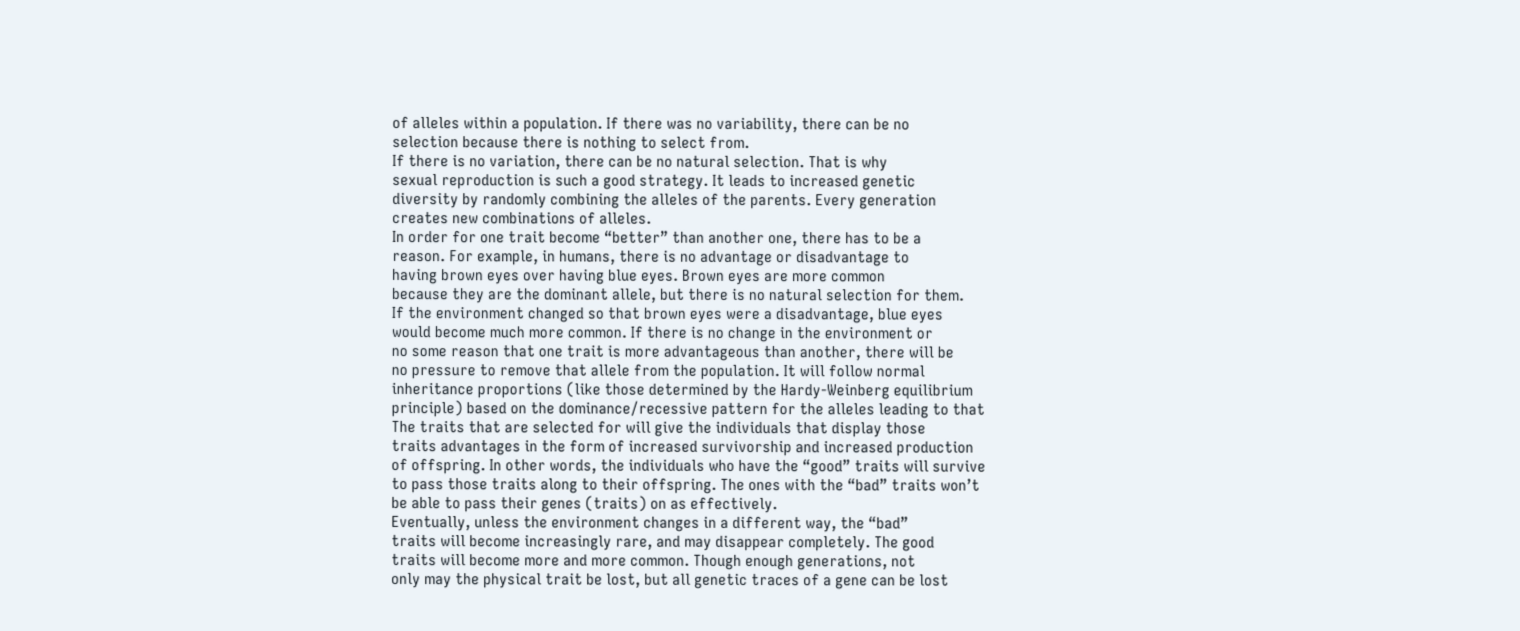of alleles within a population. If there was no variability, there can be no
selection because there is nothing to select from.
If there is no variation, there can be no natural selection. That is why
sexual reproduction is such a good strategy. It leads to increased genetic
diversity by randomly combining the alleles of the parents. Every generation
creates new combinations of alleles.
In order for one trait become “better” than another one, there has to be a
reason. For example, in humans, there is no advantage or disadvantage to
having brown eyes over having blue eyes. Brown eyes are more common
because they are the dominant allele, but there is no natural selection for them.
If the environment changed so that brown eyes were a disadvantage, blue eyes
would become much more common. If there is no change in the environment or
no some reason that one trait is more advantageous than another, there will be
no pressure to remove that allele from the population. It will follow normal
inheritance proportions (like those determined by the Hardy-Weinberg equilibrium
principle) based on the dominance/recessive pattern for the alleles leading to that
The traits that are selected for will give the individuals that display those
traits advantages in the form of increased survivorship and increased production
of offspring. In other words, the individuals who have the “good” traits will survive
to pass those traits along to their offspring. The ones with the “bad” traits won’t
be able to pass their genes (traits) on as effectively.
Eventually, unless the environment changes in a different way, the “bad”
traits will become increasingly rare, and may disappear completely. The good
traits will become more and more common. Though enough generations, not
only may the physical trait be lost, but all genetic traces of a gene can be lost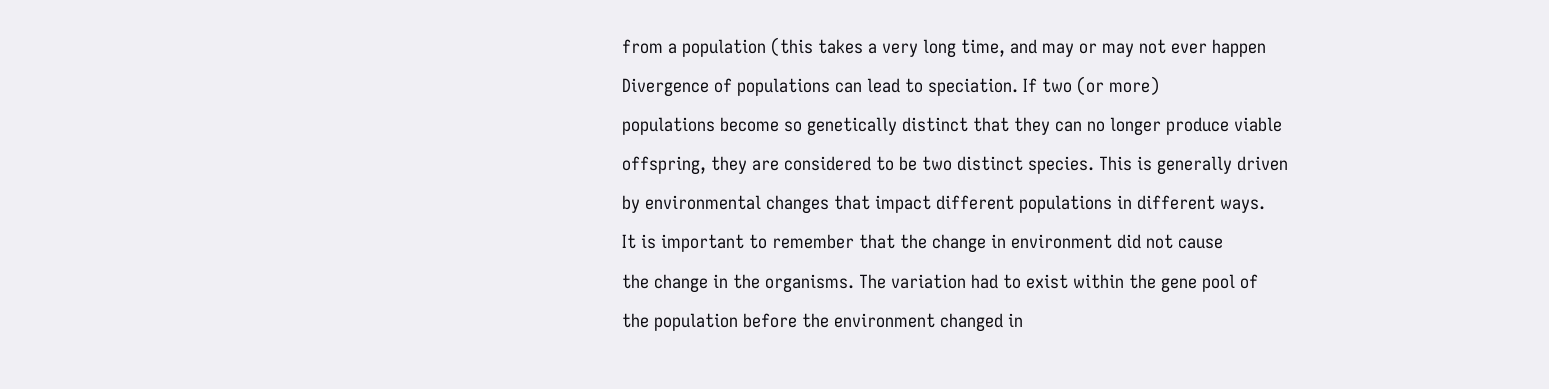from a population (this takes a very long time, and may or may not ever happen
Divergence of populations can lead to speciation. If two (or more)
populations become so genetically distinct that they can no longer produce viable
offspring, they are considered to be two distinct species. This is generally driven
by environmental changes that impact different populations in different ways.
It is important to remember that the change in environment did not cause
the change in the organisms. The variation had to exist within the gene pool of
the population before the environment changed in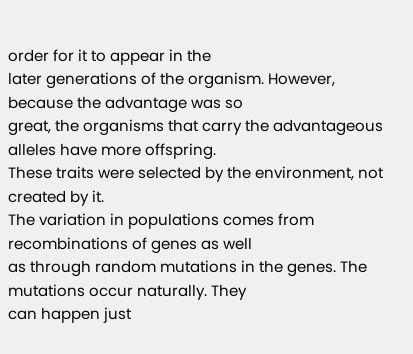order for it to appear in the
later generations of the organism. However, because the advantage was so
great, the organisms that carry the advantageous alleles have more offspring.
These traits were selected by the environment, not created by it.
The variation in populations comes from recombinations of genes as well
as through random mutations in the genes. The mutations occur naturally. They
can happen just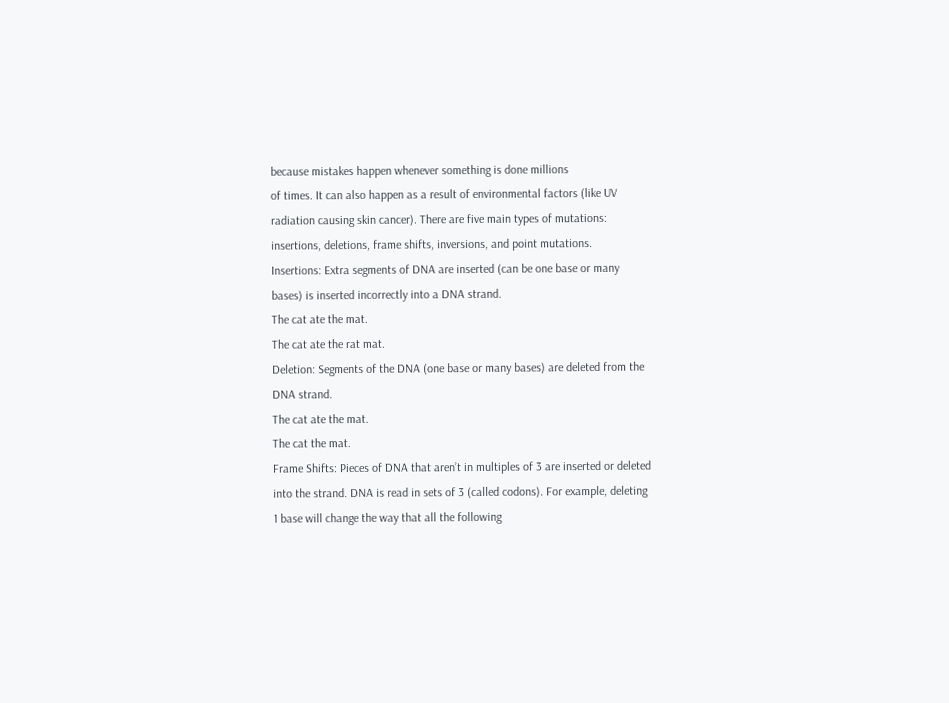because mistakes happen whenever something is done millions
of times. It can also happen as a result of environmental factors (like UV
radiation causing skin cancer). There are five main types of mutations:
insertions, deletions, frame shifts, inversions, and point mutations.
Insertions: Extra segments of DNA are inserted (can be one base or many
bases) is inserted incorrectly into a DNA strand.
The cat ate the mat.
The cat ate the rat mat.
Deletion: Segments of the DNA (one base or many bases) are deleted from the
DNA strand.
The cat ate the mat.
The cat the mat.
Frame Shifts: Pieces of DNA that aren’t in multiples of 3 are inserted or deleted
into the strand. DNA is read in sets of 3 (called codons). For example, deleting
1 base will change the way that all the following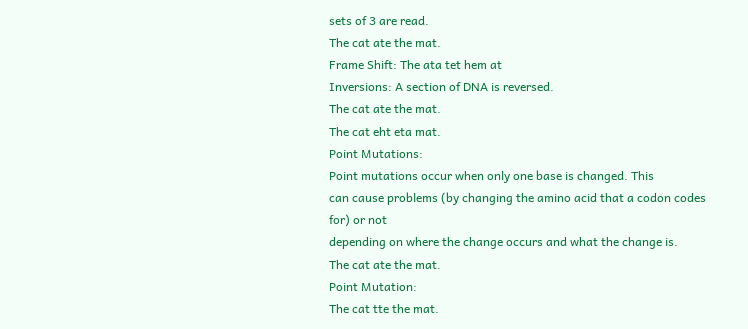sets of 3 are read.
The cat ate the mat.
Frame Shift: The ata tet hem at
Inversions: A section of DNA is reversed.
The cat ate the mat.
The cat eht eta mat.
Point Mutations:
Point mutations occur when only one base is changed. This
can cause problems (by changing the amino acid that a codon codes for) or not
depending on where the change occurs and what the change is.
The cat ate the mat.
Point Mutation:
The cat tte the mat.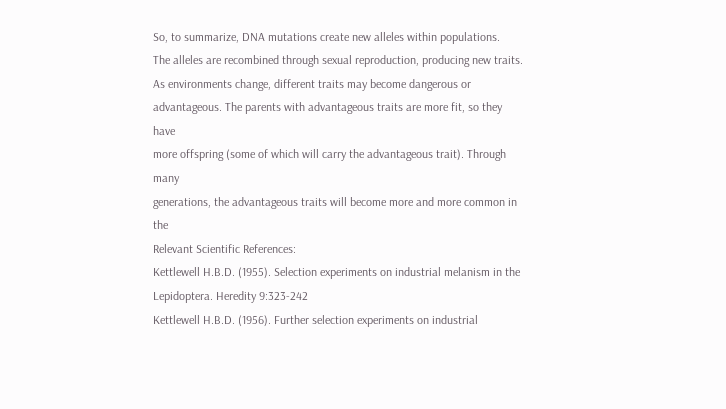So, to summarize, DNA mutations create new alleles within populations.
The alleles are recombined through sexual reproduction, producing new traits.
As environments change, different traits may become dangerous or
advantageous. The parents with advantageous traits are more fit, so they have
more offspring (some of which will carry the advantageous trait). Through many
generations, the advantageous traits will become more and more common in the
Relevant Scientific References:
Kettlewell H.B.D. (1955). Selection experiments on industrial melanism in the
Lepidoptera. Heredity 9:323-242
Kettlewell H.B.D. (1956). Further selection experiments on industrial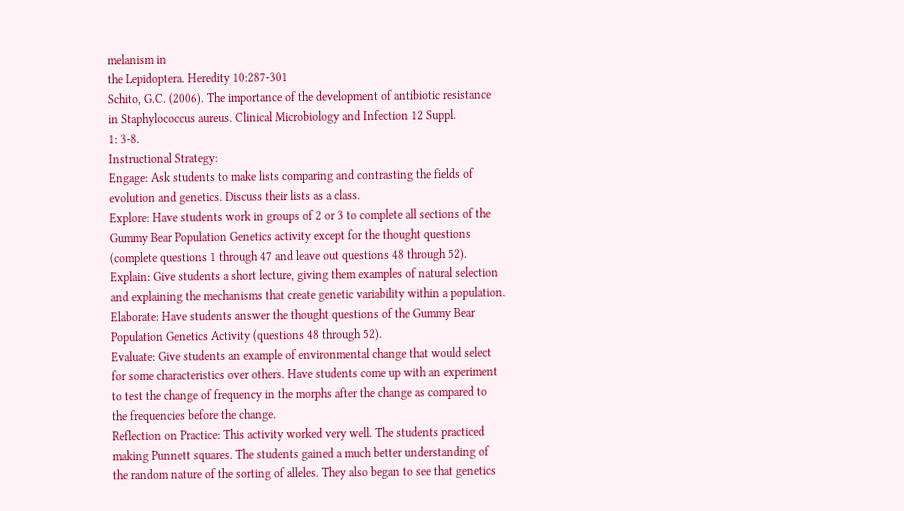melanism in
the Lepidoptera. Heredity 10:287-301
Schito, G.C. (2006). The importance of the development of antibiotic resistance
in Staphylococcus aureus. Clinical Microbiology and Infection 12 Suppl.
1: 3-8.
Instructional Strategy:
Engage: Ask students to make lists comparing and contrasting the fields of
evolution and genetics. Discuss their lists as a class.
Explore: Have students work in groups of 2 or 3 to complete all sections of the
Gummy Bear Population Genetics activity except for the thought questions
(complete questions 1 through 47 and leave out questions 48 through 52).
Explain: Give students a short lecture, giving them examples of natural selection
and explaining the mechanisms that create genetic variability within a population.
Elaborate: Have students answer the thought questions of the Gummy Bear
Population Genetics Activity (questions 48 through 52).
Evaluate: Give students an example of environmental change that would select
for some characteristics over others. Have students come up with an experiment
to test the change of frequency in the morphs after the change as compared to
the frequencies before the change.
Reflection on Practice: This activity worked very well. The students practiced
making Punnett squares. The students gained a much better understanding of
the random nature of the sorting of alleles. They also began to see that genetics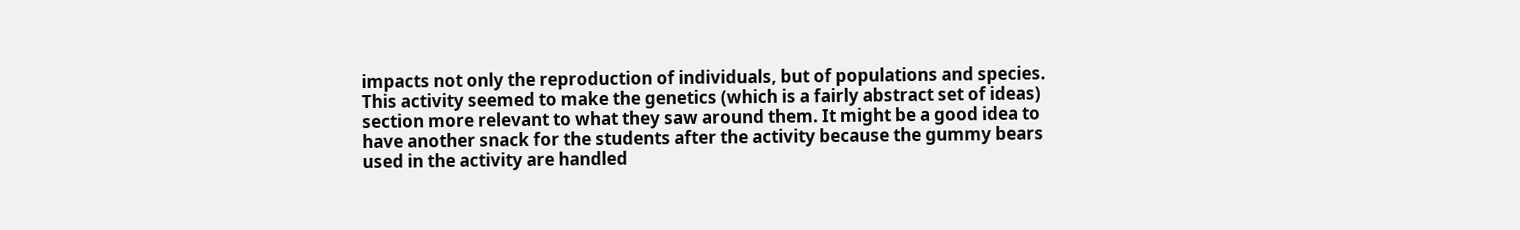impacts not only the reproduction of individuals, but of populations and species.
This activity seemed to make the genetics (which is a fairly abstract set of ideas)
section more relevant to what they saw around them. It might be a good idea to
have another snack for the students after the activity because the gummy bears
used in the activity are handled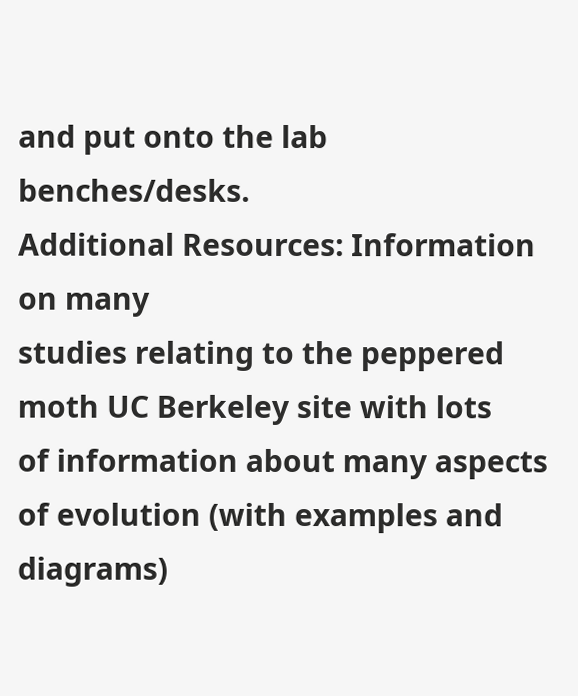and put onto the lab benches/desks.
Additional Resources: Information on many
studies relating to the peppered moth UC Berkeley site with lots
of information about many aspects of evolution (with examples and
diagrams)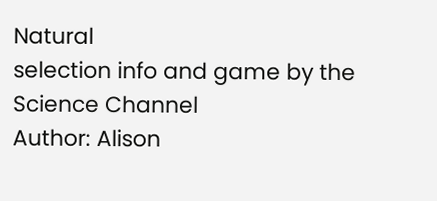Natural
selection info and game by the Science Channel
Author: Alison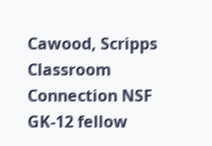Cawood, Scripps Classroom Connection NSF GK-12 fellow